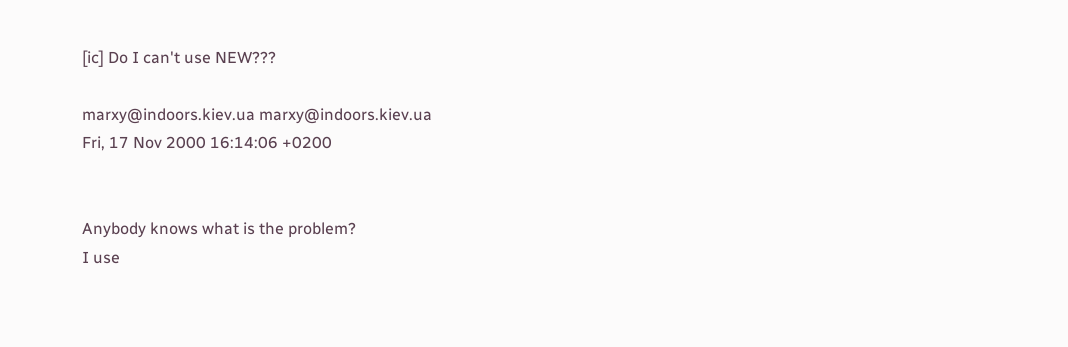[ic] Do I can't use NEW???

marxy@indoors.kiev.ua marxy@indoors.kiev.ua
Fri, 17 Nov 2000 16:14:06 +0200


Anybody knows what is the problem?
I use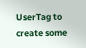UserTag to create some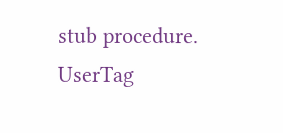stub procedure.
UserTag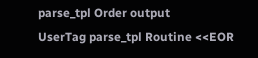parse_tpl Order output
UserTag parse_tpl Routine <<EOR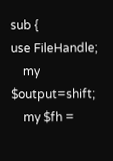sub {
use FileHandle;
    my $output=shift;
    my $fh =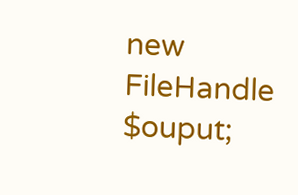new FileHandle $ouput;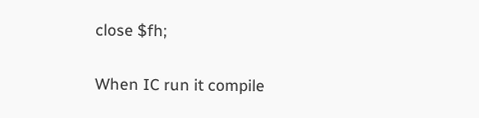close $fh;

When IC run it compile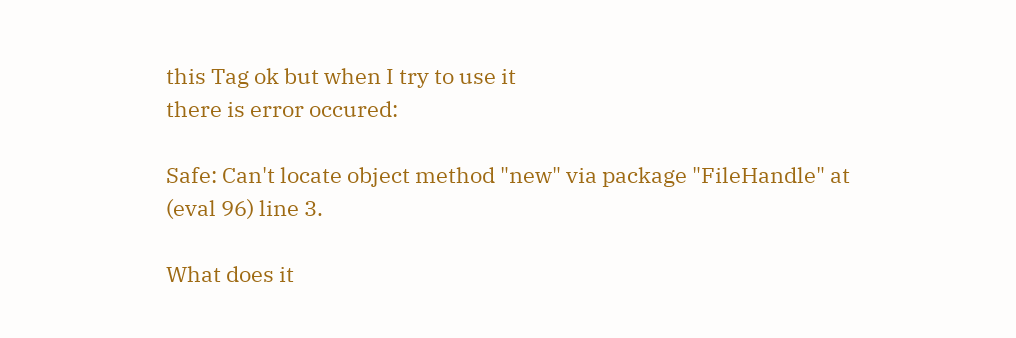this Tag ok but when I try to use it
there is error occured:

Safe: Can't locate object method "new" via package "FileHandle" at
(eval 96) line 3.

What does it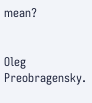mean?


Oleg Preobragensky.